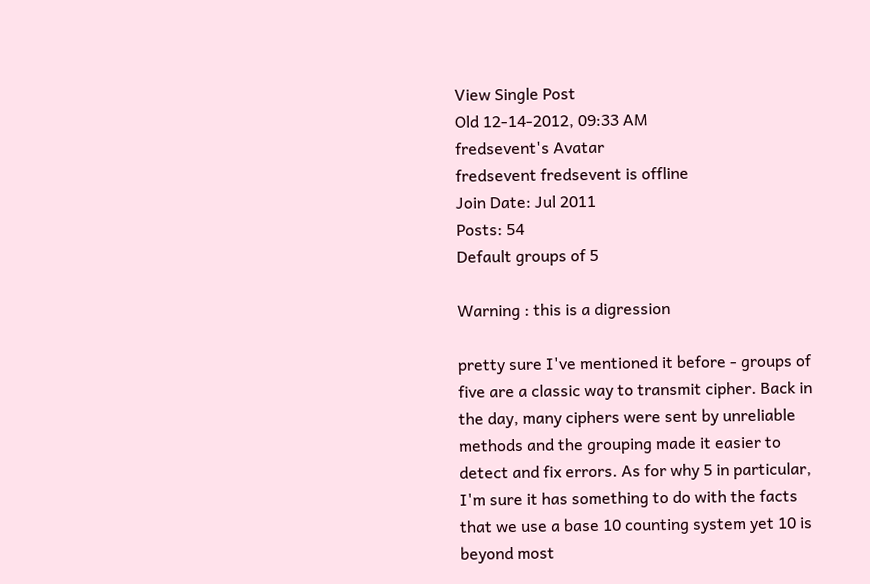View Single Post
Old 12-14-2012, 09:33 AM
fredsevent's Avatar
fredsevent fredsevent is offline
Join Date: Jul 2011
Posts: 54
Default groups of 5

Warning : this is a digression

pretty sure I've mentioned it before - groups of five are a classic way to transmit cipher. Back in the day, many ciphers were sent by unreliable methods and the grouping made it easier to detect and fix errors. As for why 5 in particular, I'm sure it has something to do with the facts that we use a base 10 counting system yet 10 is beyond most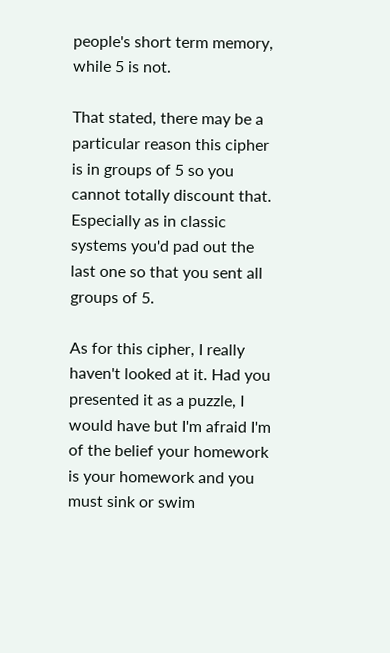people's short term memory, while 5 is not.

That stated, there may be a particular reason this cipher is in groups of 5 so you cannot totally discount that. Especially as in classic systems you'd pad out the last one so that you sent all groups of 5.

As for this cipher, I really haven't looked at it. Had you presented it as a puzzle, I would have but I'm afraid I'm of the belief your homework is your homework and you must sink or swim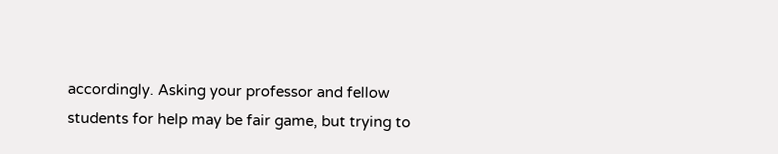accordingly. Asking your professor and fellow students for help may be fair game, but trying to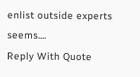enlist outside experts seems....
Reply With Quote